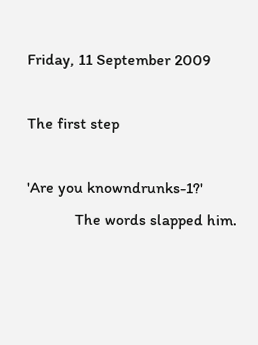Friday, 11 September 2009

The first step

'Are you knowndrunks-1?'
            The words slapped him.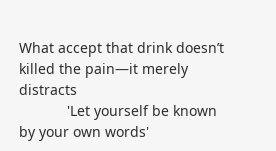What accept that drink doesn’t killed the pain—it merely distracts
            'Let yourself be known by your own words'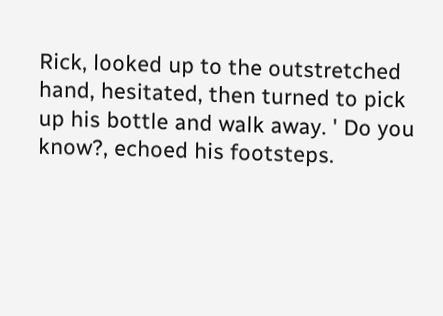Rick, looked up to the outstretched hand, hesitated, then turned to pick up his bottle and walk away. ' Do you know?, echoed his footsteps.